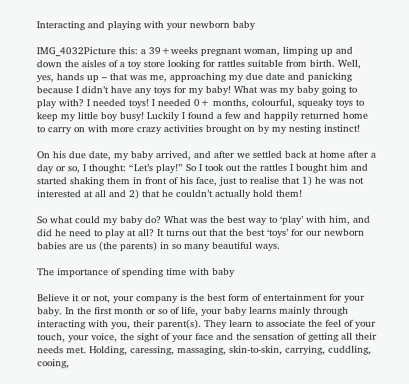Interacting and playing with your newborn baby

IMG_4032Picture this: a 39+weeks pregnant woman, limping up and down the aisles of a toy store looking for rattles suitable from birth. Well, yes, hands up – that was me, approaching my due date and panicking because I didn’t have any toys for my baby! What was my baby going to play with? I needed toys! I needed 0+ months, colourful, squeaky toys to keep my little boy busy! Luckily I found a few and happily returned home to carry on with more crazy activities brought on by my nesting instinct!

On his due date, my baby arrived, and after we settled back at home after a day or so, I thought: “Let’s play!” So I took out the rattles I bought him and started shaking them in front of his face, just to realise that 1) he was not interested at all and 2) that he couldn’t actually hold them!

So what could my baby do? What was the best way to ‘play’ with him, and did he need to play at all? It turns out that the best ‘toys’ for our newborn babies are us (the parents) in so many beautiful ways.

The importance of spending time with baby

Believe it or not, your company is the best form of entertainment for your baby. In the first month or so of life, your baby learns mainly through interacting with you, their parent(s). They learn to associate the feel of your touch, your voice, the sight of your face and the sensation of getting all their needs met. Holding, caressing, massaging, skin-to-skin, carrying, cuddling, cooing,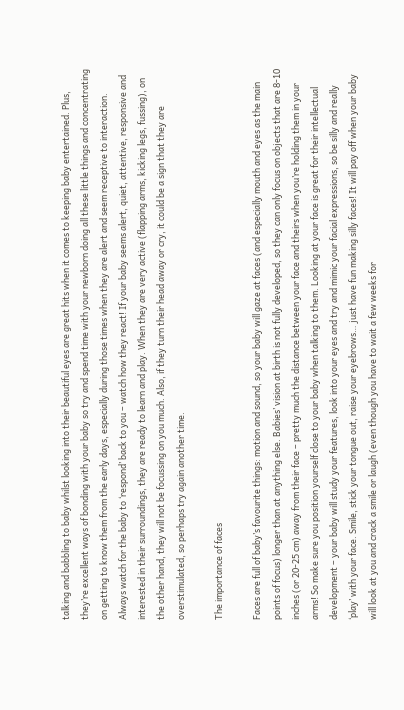talking and babbling to baby whilst looking into their beautiful eyes are great hits when it comes to keeping baby entertained. Plus, they’re excellent ways of bonding with your baby so try and spend time with your newborn doing all these little things and concentrating on getting to know them from the early days, especially during those times when they are alert and seem receptive to interaction. Always watch for the baby to ‘respond’ back to you – watch how they react! If your baby seems alert, quiet, attentive, responsive and interested in their surroundings, they are ready to learn and play. When they are very active (flapping arms, kicking legs, fussing), on the other hand, they will not be focussing on you much. Also, if they turn their head away or cry, it could be a sign that they are overstimulated, so perhaps try again another time.

The importance of faces

Faces are full of baby’s favourite things: motion and sound, so your baby will gaze at faces (and especially mouth and eyes as the main points of focus) longer than at anything else. Babies’ vision at birth is not fully developed, so they can only focus on objects that are 8-10 inches (or 20-25 cm) away from their face – pretty much the distance between your face and theirs when you’re holding them in your arms! So make sure you position yourself close to your baby when talking to them. Looking at your face is great for their intellectual development – your baby will study your features, look into your eyes and try and mimic your facial expressions, so be silly and really ‘play’ with your face. Smile, stick your tongue out, raise your eyebrows… just have fun making silly faces! It will pay off when your baby will look at you and crack a smile or laugh (even though you have to wait a few weeks for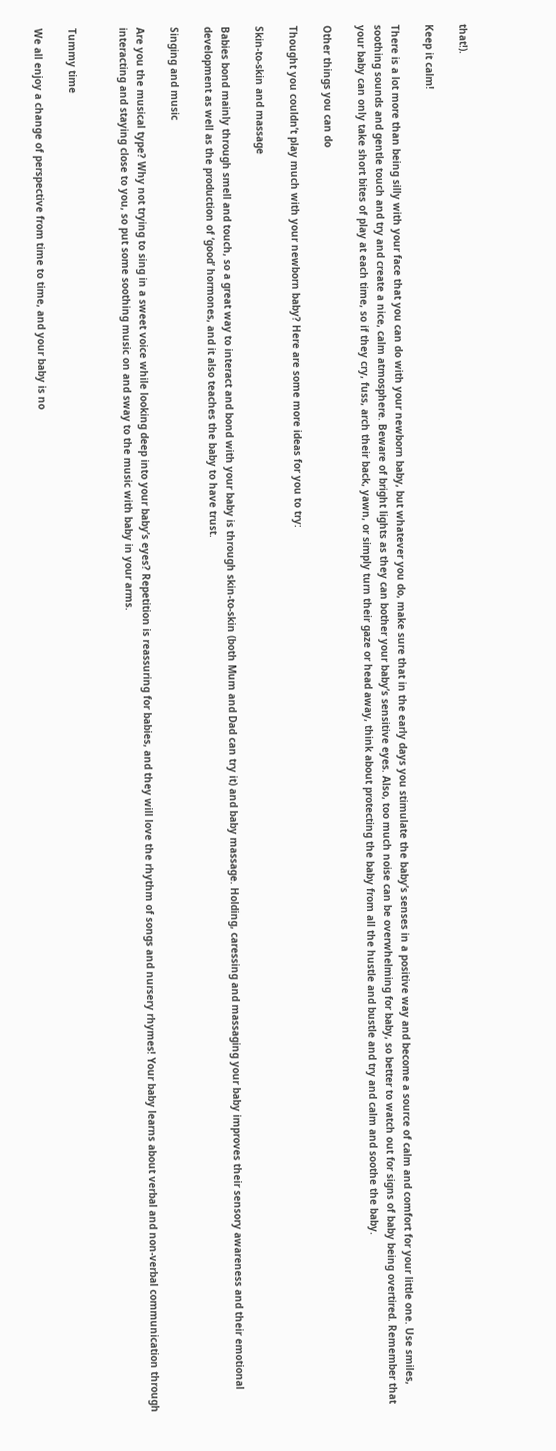that!).

Keep it calm!

There is a lot more than being silly with your face that you can do with your newborn baby, but whatever you do, make sure that in the early days you stimulate the baby’s senses in a positive way and become a source of calm and comfort for your little one. Use smiles, soothing sounds and gentle touch and try and create a nice, calm atmosphere. Beware of bright lights as they can bother your baby’s sensitive eyes. Also, too much noise can be overwhelming for baby, so better to watch out for signs of baby being overtired. Remember that your baby can only take short bites of play at each time, so if they cry, fuss, arch their back, yawn, or simply turn their gaze or head away, think about protecting the baby from all the hustle and bustle and try and calm and soothe the baby.

Other things you can do

Thought you couldn’t play much with your newborn baby? Here are some more ideas for you to try:

Skin-to-skin and massage

Babies bond mainly through smell and touch, so a great way to interact and bond with your baby is through skin-to-skin (both Mum and Dad can try it) and baby massage. Holding, caressing and massaging your baby improves their sensory awareness and their emotional development as well as the production of ‘good’ hormones, and it also teaches the baby to have trust.

Singing and music

Are you the musical type? Why not trying to sing in a sweet voice while looking deep into your baby’s eyes? Repetition is reassuring for babies, and they will love the rhythm of songs and nursery rhymes! Your baby learns about verbal and non-verbal communication through interacting and staying close to you, so put some soothing music on and sway to the music with baby in your arms.


Tummy time

We all enjoy a change of perspective from time to time, and your baby is no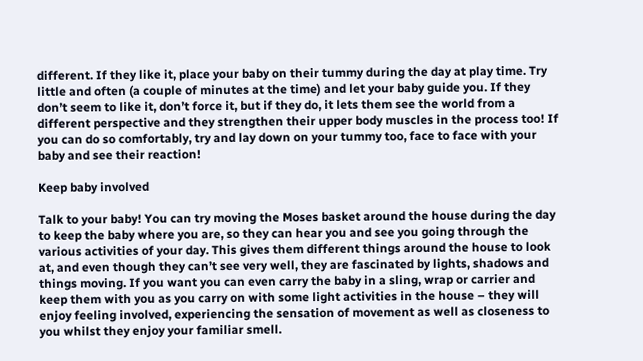different. If they like it, place your baby on their tummy during the day at play time. Try little and often (a couple of minutes at the time) and let your baby guide you. If they don’t seem to like it, don’t force it, but if they do, it lets them see the world from a different perspective and they strengthen their upper body muscles in the process too! If you can do so comfortably, try and lay down on your tummy too, face to face with your baby and see their reaction!

Keep baby involved

Talk to your baby! You can try moving the Moses basket around the house during the day to keep the baby where you are, so they can hear you and see you going through the various activities of your day. This gives them different things around the house to look at, and even though they can’t see very well, they are fascinated by lights, shadows and things moving. If you want you can even carry the baby in a sling, wrap or carrier and keep them with you as you carry on with some light activities in the house – they will enjoy feeling involved, experiencing the sensation of movement as well as closeness to you whilst they enjoy your familiar smell.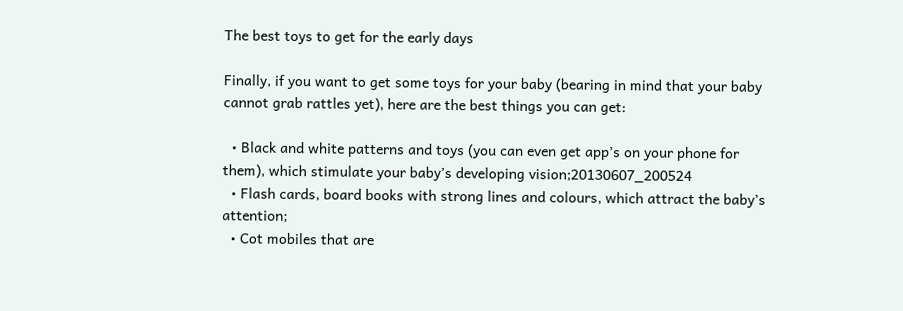The best toys to get for the early days

Finally, if you want to get some toys for your baby (bearing in mind that your baby cannot grab rattles yet), here are the best things you can get:

  • Black and white patterns and toys (you can even get app’s on your phone for them), which stimulate your baby’s developing vision;20130607_200524
  • Flash cards, board books with strong lines and colours, which attract the baby’s attention;
  • Cot mobiles that are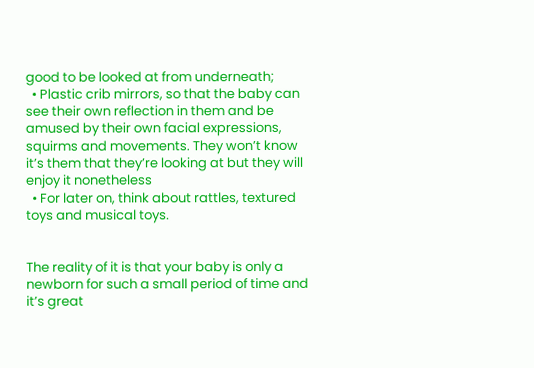good to be looked at from underneath;
  • Plastic crib mirrors, so that the baby can see their own reflection in them and be amused by their own facial expressions, squirms and movements. They won’t know it’s them that they’re looking at but they will enjoy it nonetheless
  • For later on, think about rattles, textured toys and musical toys.


The reality of it is that your baby is only a newborn for such a small period of time and it’s great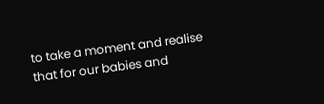to take a moment and realise that for our babies and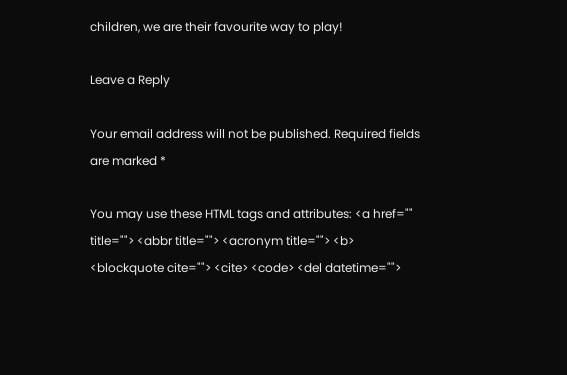children, we are their favourite way to play!

Leave a Reply

Your email address will not be published. Required fields are marked *

You may use these HTML tags and attributes: <a href="" title=""> <abbr title=""> <acronym title=""> <b> <blockquote cite=""> <cite> <code> <del datetime="">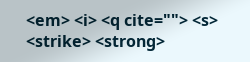<em> <i> <q cite=""> <s> <strike> <strong>